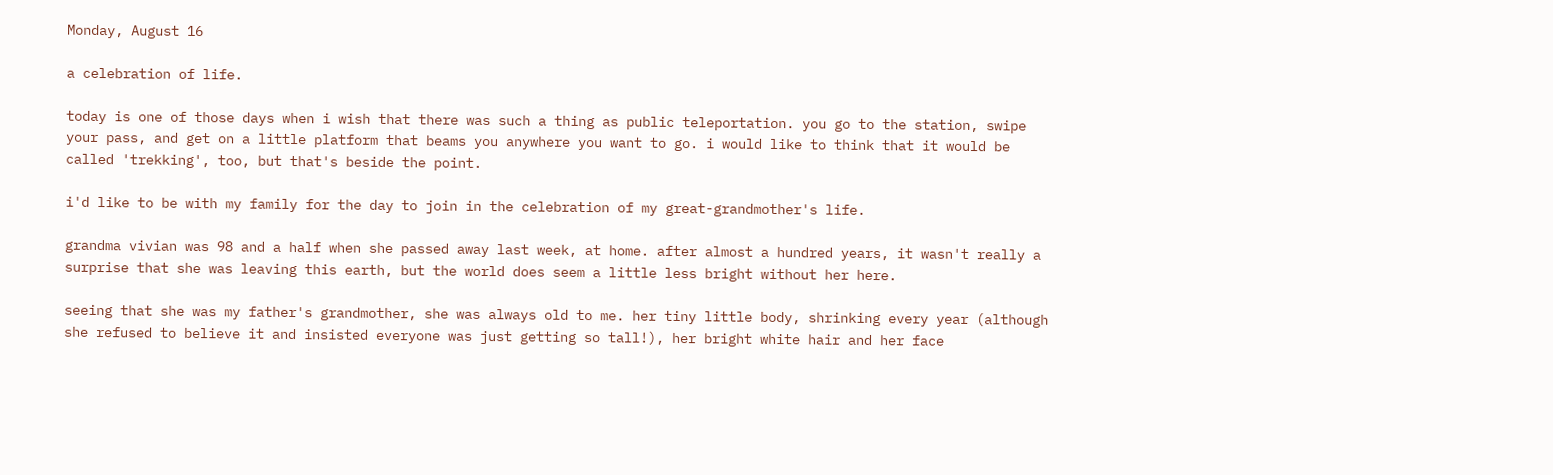Monday, August 16

a celebration of life.

today is one of those days when i wish that there was such a thing as public teleportation. you go to the station, swipe your pass, and get on a little platform that beams you anywhere you want to go. i would like to think that it would be called 'trekking', too, but that's beside the point.

i'd like to be with my family for the day to join in the celebration of my great-grandmother's life.

grandma vivian was 98 and a half when she passed away last week, at home. after almost a hundred years, it wasn't really a surprise that she was leaving this earth, but the world does seem a little less bright without her here.

seeing that she was my father's grandmother, she was always old to me. her tiny little body, shrinking every year (although she refused to believe it and insisted everyone was just getting so tall!), her bright white hair and her face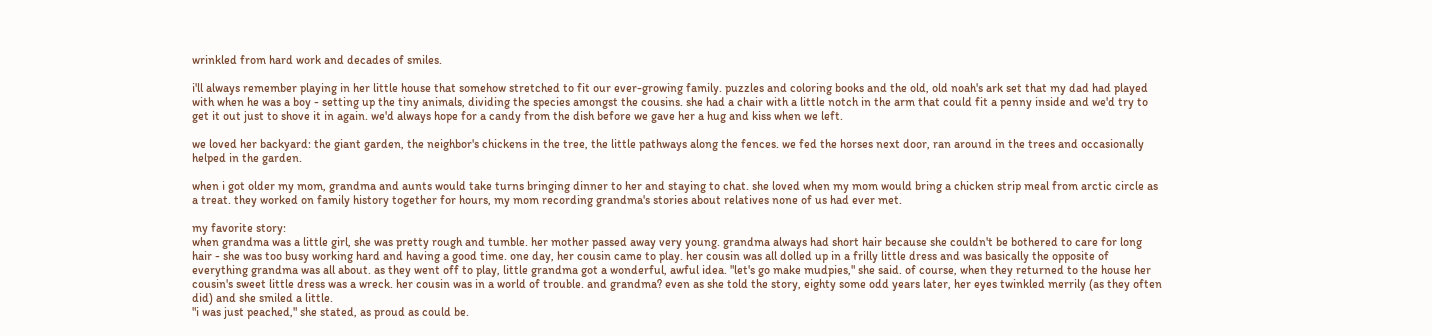wrinkled from hard work and decades of smiles.

i'll always remember playing in her little house that somehow stretched to fit our ever-growing family. puzzles and coloring books and the old, old noah's ark set that my dad had played with when he was a boy - setting up the tiny animals, dividing the species amongst the cousins. she had a chair with a little notch in the arm that could fit a penny inside and we'd try to get it out just to shove it in again. we'd always hope for a candy from the dish before we gave her a hug and kiss when we left.

we loved her backyard: the giant garden, the neighbor's chickens in the tree, the little pathways along the fences. we fed the horses next door, ran around in the trees and occasionally helped in the garden.

when i got older my mom, grandma and aunts would take turns bringing dinner to her and staying to chat. she loved when my mom would bring a chicken strip meal from arctic circle as a treat. they worked on family history together for hours, my mom recording grandma's stories about relatives none of us had ever met.

my favorite story:
when grandma was a little girl, she was pretty rough and tumble. her mother passed away very young. grandma always had short hair because she couldn't be bothered to care for long hair - she was too busy working hard and having a good time. one day, her cousin came to play. her cousin was all dolled up in a frilly little dress and was basically the opposite of everything grandma was all about. as they went off to play, little grandma got a wonderful, awful idea. "let's go make mudpies," she said. of course, when they returned to the house her cousin's sweet little dress was a wreck. her cousin was in a world of trouble. and grandma? even as she told the story, eighty some odd years later, her eyes twinkled merrily (as they often did) and she smiled a little.
"i was just peached," she stated, as proud as could be.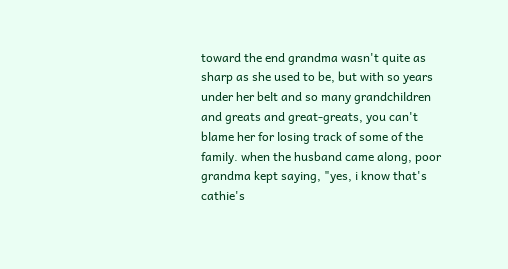toward the end grandma wasn't quite as sharp as she used to be, but with so years under her belt and so many grandchildren and greats and great-greats, you can't blame her for losing track of some of the family. when the husband came along, poor grandma kept saying, "yes, i know that's cathie's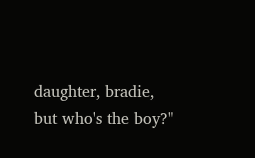daughter, bradie, but who's the boy?"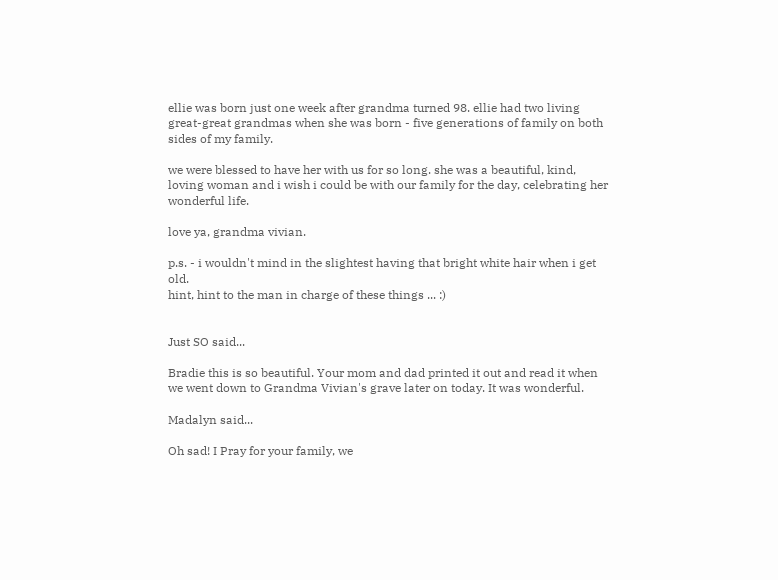ellie was born just one week after grandma turned 98. ellie had two living great-great grandmas when she was born - five generations of family on both sides of my family.

we were blessed to have her with us for so long. she was a beautiful, kind, loving woman and i wish i could be with our family for the day, celebrating her wonderful life.

love ya, grandma vivian.

p.s. - i wouldn't mind in the slightest having that bright white hair when i get old.
hint, hint to the man in charge of these things ... :)


Just SO said...

Bradie this is so beautiful. Your mom and dad printed it out and read it when we went down to Grandma Vivian's grave later on today. It was wonderful.

Madalyn said...

Oh sad! I Pray for your family, we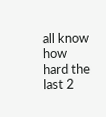all know how hard the last 2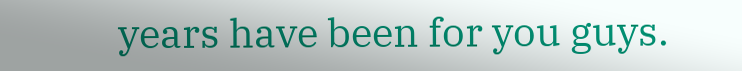years have been for you guys.